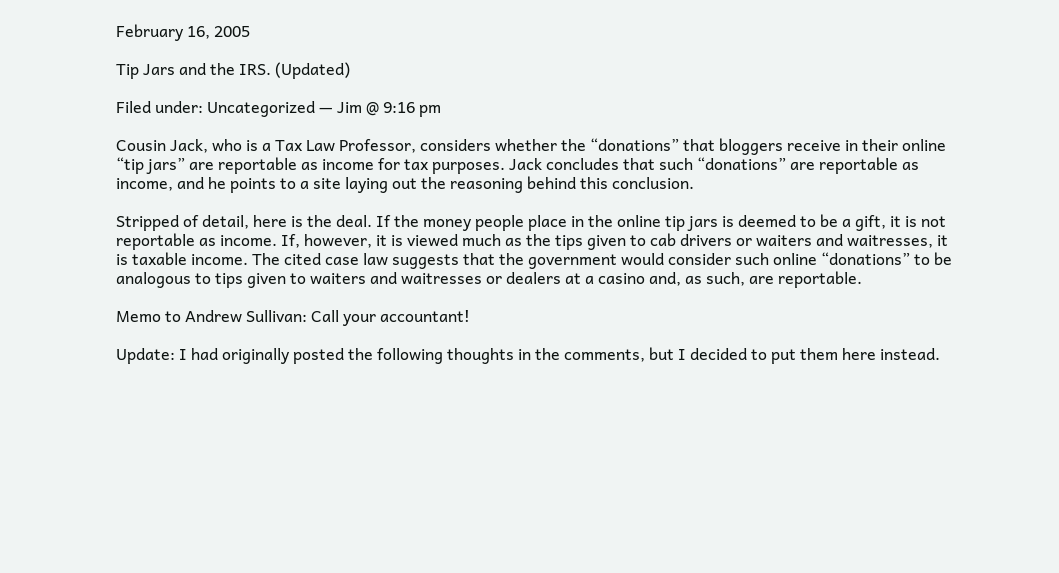February 16, 2005

Tip Jars and the IRS. (Updated)

Filed under: Uncategorized — Jim @ 9:16 pm

Cousin Jack, who is a Tax Law Professor, considers whether the “donations” that bloggers receive in their online “tip jars” are reportable as income for tax purposes. Jack concludes that such “donations” are reportable as income, and he points to a site laying out the reasoning behind this conclusion.

Stripped of detail, here is the deal. If the money people place in the online tip jars is deemed to be a gift, it is not reportable as income. If, however, it is viewed much as the tips given to cab drivers or waiters and waitresses, it is taxable income. The cited case law suggests that the government would consider such online “donations” to be analogous to tips given to waiters and waitresses or dealers at a casino and, as such, are reportable.

Memo to Andrew Sullivan: Call your accountant!

Update: I had originally posted the following thoughts in the comments, but I decided to put them here instead.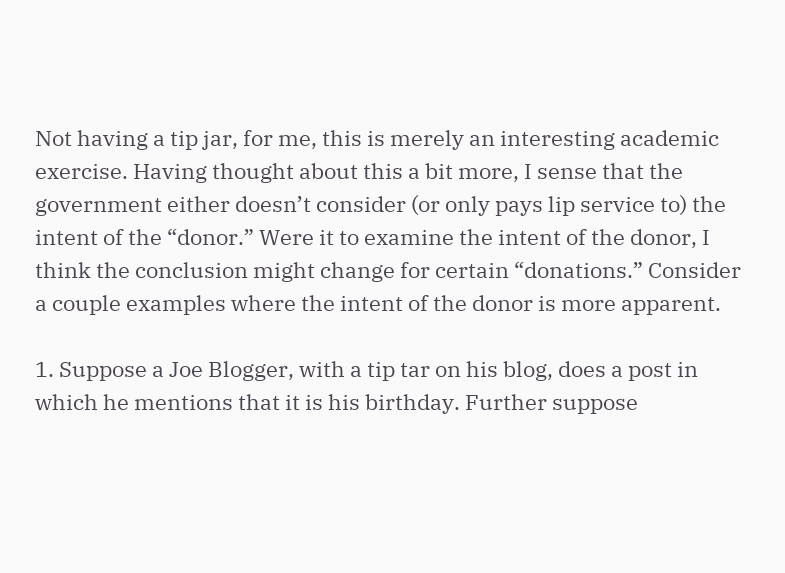Not having a tip jar, for me, this is merely an interesting academic exercise. Having thought about this a bit more, I sense that the government either doesn’t consider (or only pays lip service to) the intent of the “donor.” Were it to examine the intent of the donor, I think the conclusion might change for certain “donations.” Consider a couple examples where the intent of the donor is more apparent.

1. Suppose a Joe Blogger, with a tip tar on his blog, does a post in which he mentions that it is his birthday. Further suppose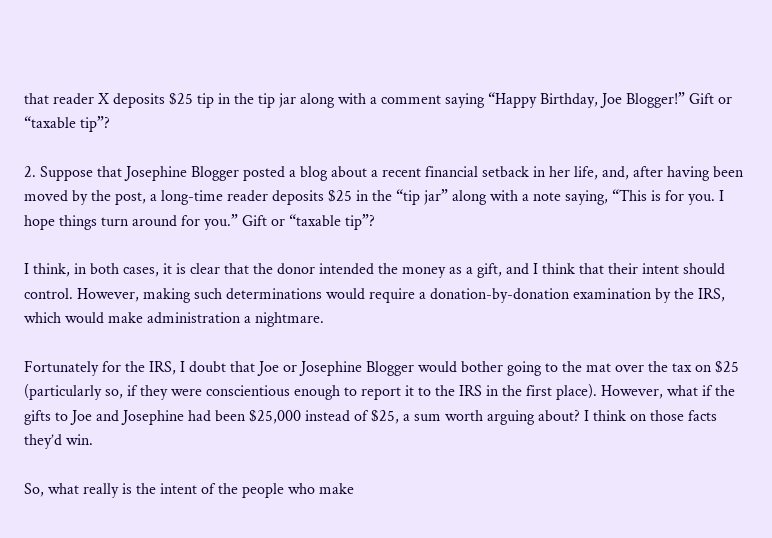that reader X deposits $25 tip in the tip jar along with a comment saying “Happy Birthday, Joe Blogger!” Gift or “taxable tip”?

2. Suppose that Josephine Blogger posted a blog about a recent financial setback in her life, and, after having been moved by the post, a long-time reader deposits $25 in the “tip jar” along with a note saying, “This is for you. I hope things turn around for you.” Gift or “taxable tip”?

I think, in both cases, it is clear that the donor intended the money as a gift, and I think that their intent should control. However, making such determinations would require a donation-by-donation examination by the IRS, which would make administration a nightmare.

Fortunately for the IRS, I doubt that Joe or Josephine Blogger would bother going to the mat over the tax on $25 (particularly so, if they were conscientious enough to report it to the IRS in the first place). However, what if the gifts to Joe and Josephine had been $25,000 instead of $25, a sum worth arguing about? I think on those facts they’d win.

So, what really is the intent of the people who make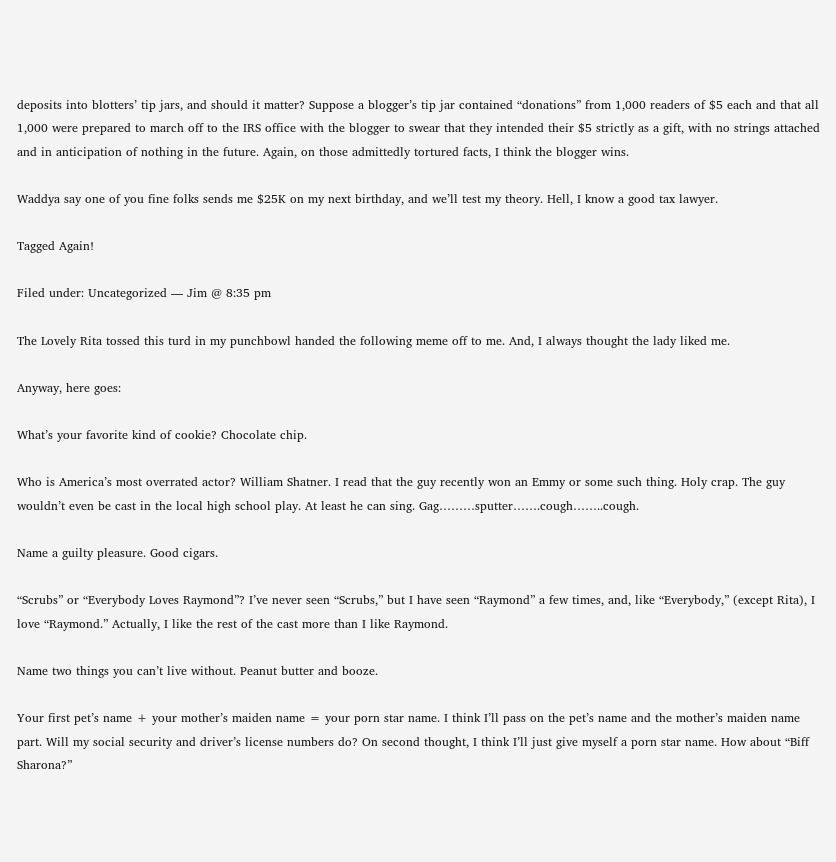deposits into blotters’ tip jars, and should it matter? Suppose a blogger’s tip jar contained “donations” from 1,000 readers of $5 each and that all 1,000 were prepared to march off to the IRS office with the blogger to swear that they intended their $5 strictly as a gift, with no strings attached and in anticipation of nothing in the future. Again, on those admittedly tortured facts, I think the blogger wins.

Waddya say one of you fine folks sends me $25K on my next birthday, and we’ll test my theory. Hell, I know a good tax lawyer.

Tagged Again!

Filed under: Uncategorized — Jim @ 8:35 pm

The Lovely Rita tossed this turd in my punchbowl handed the following meme off to me. And, I always thought the lady liked me.

Anyway, here goes:

What’s your favorite kind of cookie? Chocolate chip.

Who is America’s most overrated actor? William Shatner. I read that the guy recently won an Emmy or some such thing. Holy crap. The guy wouldn’t even be cast in the local high school play. At least he can sing. Gag………sputter…….cough……..cough.

Name a guilty pleasure. Good cigars.

“Scrubs” or “Everybody Loves Raymond”? I’ve never seen “Scrubs,” but I have seen “Raymond” a few times, and, like “Everybody,” (except Rita), I love “Raymond.” Actually, I like the rest of the cast more than I like Raymond.

Name two things you can’t live without. Peanut butter and booze.

Your first pet’s name + your mother’s maiden name = your porn star name. I think I’ll pass on the pet’s name and the mother’s maiden name part. Will my social security and driver’s license numbers do? On second thought, I think I’ll just give myself a porn star name. How about “Biff Sharona?”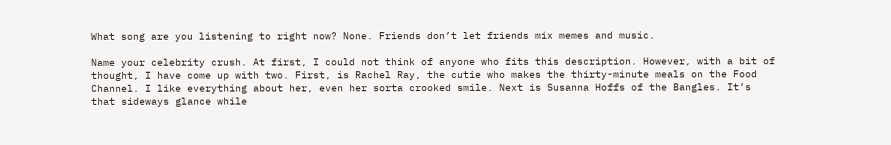What song are you listening to right now? None. Friends don’t let friends mix memes and music.

Name your celebrity crush. At first, I could not think of anyone who fits this description. However, with a bit of thought, I have come up with two. First, is Rachel Ray, the cutie who makes the thirty-minute meals on the Food Channel. I like everything about her, even her sorta crooked smile. Next is Susanna Hoffs of the Bangles. It’s that sideways glance while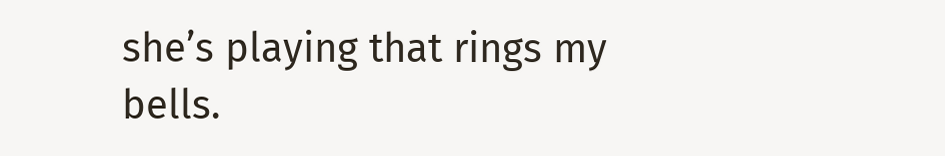she’s playing that rings my bells.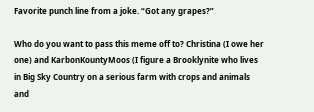Favorite punch line from a joke. “Got any grapes?”

Who do you want to pass this meme off to? Christina (I owe her one) and KarbonKountyMoos (I figure a Brooklynite who lives in Big Sky Country on a serious farm with crops and animals and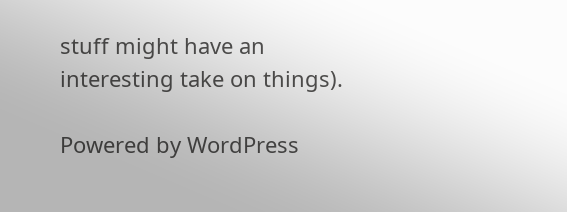stuff might have an interesting take on things).

Powered by WordPress